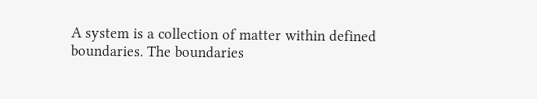A system is a collection of matter within defined boundaries. The boundaries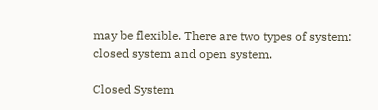may be flexible. There are two types of system: closed system and open system.

Closed System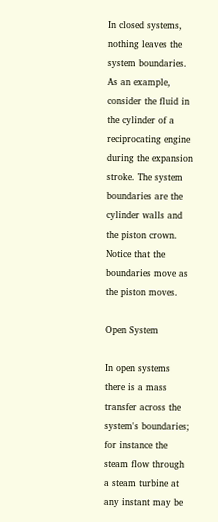In closed systems, nothing leaves the system boundaries. As an example, consider the fluid in the cylinder of a reciprocating engine during the expansion stroke. The system boundaries are the cylinder walls and the piston crown. Notice that the boundaries move as the piston moves.

Open System

In open systems there is a mass transfer across the system's boundaries; for instance the steam flow through a steam turbine at any instant may be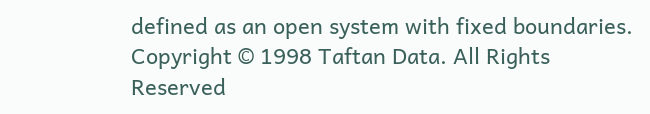defined as an open system with fixed boundaries.
Copyright © 1998 Taftan Data. All Rights Reserved